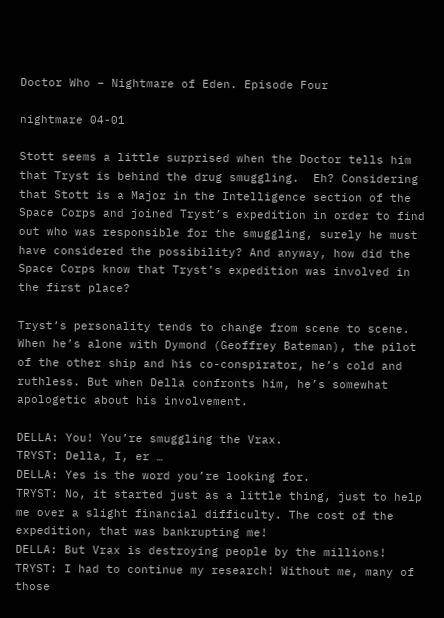Doctor Who – Nightmare of Eden. Episode Four

nightmare 04-01

Stott seems a little surprised when the Doctor tells him that Tryst is behind the drug smuggling.  Eh? Considering that Stott is a Major in the Intelligence section of the Space Corps and joined Tryst’s expedition in order to find out who was responsible for the smuggling, surely he must have considered the possibility? And anyway, how did the Space Corps know that Tryst’s expedition was involved in the first place?

Tryst’s personality tends to change from scene to scene. When he’s alone with Dymond (Geoffrey Bateman), the pilot of the other ship and his co-conspirator, he’s cold and ruthless. But when Della confronts him, he’s somewhat apologetic about his involvement.

DELLA: You! You’re smuggling the Vrax.
TRYST: Della, I, er …
DELLA: Yes is the word you’re looking for.
TRYST: No, it started just as a little thing, just to help me over a slight financial difficulty. The cost of the expedition, that was bankrupting me!
DELLA: But Vrax is destroying people by the millions!
TRYST: I had to continue my research! Without me, many of those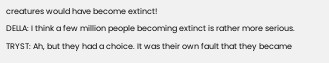creatures would have become extinct!
DELLA: I think a few million people becoming extinct is rather more serious.
TRYST: Ah, but they had a choice. It was their own fault that they became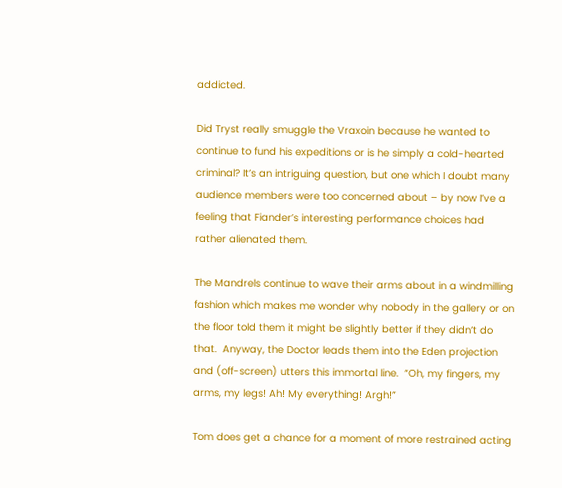addicted.

Did Tryst really smuggle the Vraxoin because he wanted to continue to fund his expeditions or is he simply a cold-hearted criminal? It’s an intriguing question, but one which I doubt many audience members were too concerned about – by now I’ve a feeling that Fiander’s interesting performance choices had rather alienated them.

The Mandrels continue to wave their arms about in a windmilling fashion which makes me wonder why nobody in the gallery or on the floor told them it might be slightly better if they didn’t do that.  Anyway, the Doctor leads them into the Eden projection and (off-screen) utters this immortal line.  “Oh, my fingers, my arms, my legs! Ah! My everything! Argh!”

Tom does get a chance for a moment of more restrained acting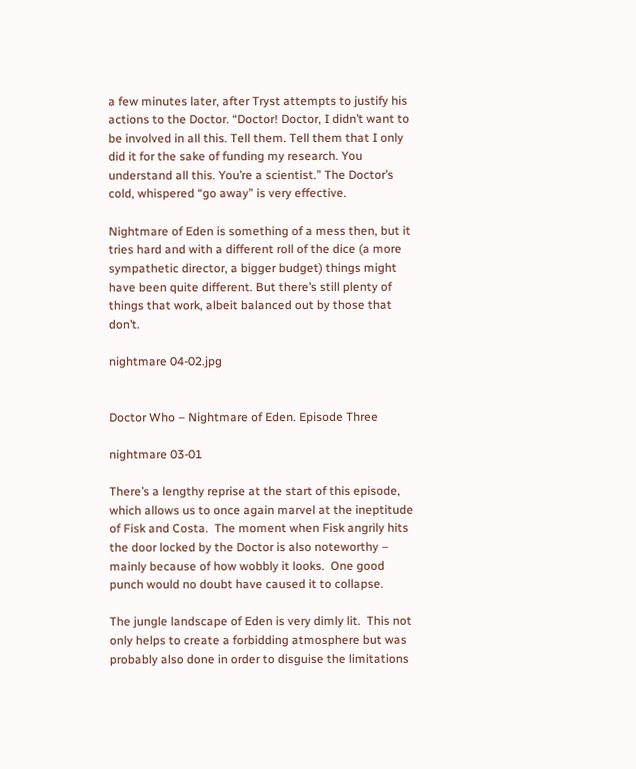a few minutes later, after Tryst attempts to justify his actions to the Doctor. “Doctor! Doctor, I didn’t want to be involved in all this. Tell them. Tell them that I only did it for the sake of funding my research. You understand all this. You’re a scientist.” The Doctor’s cold, whispered “go away” is very effective.

Nightmare of Eden is something of a mess then, but it tries hard and with a different roll of the dice (a more sympathetic director, a bigger budget) things might have been quite different. But there’s still plenty of things that work, albeit balanced out by those that don’t.

nightmare 04-02.jpg


Doctor Who – Nightmare of Eden. Episode Three

nightmare 03-01

There’s a lengthy reprise at the start of this episode, which allows us to once again marvel at the ineptitude of Fisk and Costa.  The moment when Fisk angrily hits the door locked by the Doctor is also noteworthy – mainly because of how wobbly it looks.  One good punch would no doubt have caused it to collapse.

The jungle landscape of Eden is very dimly lit.  This not only helps to create a forbidding atmosphere but was probably also done in order to disguise the limitations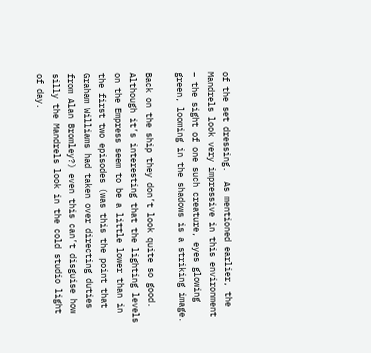of the set dressing.  As mentioned earlier, the Mandrels look very impressive in this environment – the sight of one such creature, eyes glowing green, looming in the shadows is a striking image.

Back on the ship they don’t look quite so good.  Although it’s interesting that the lighting levels on the Empress seem to be a little lower than in the first two episodes (was this the point that Graham Williams had taken over directing duties from Alan Bromley?) even this can’t disguise how silly the Mandrels look in the cold studio light of day.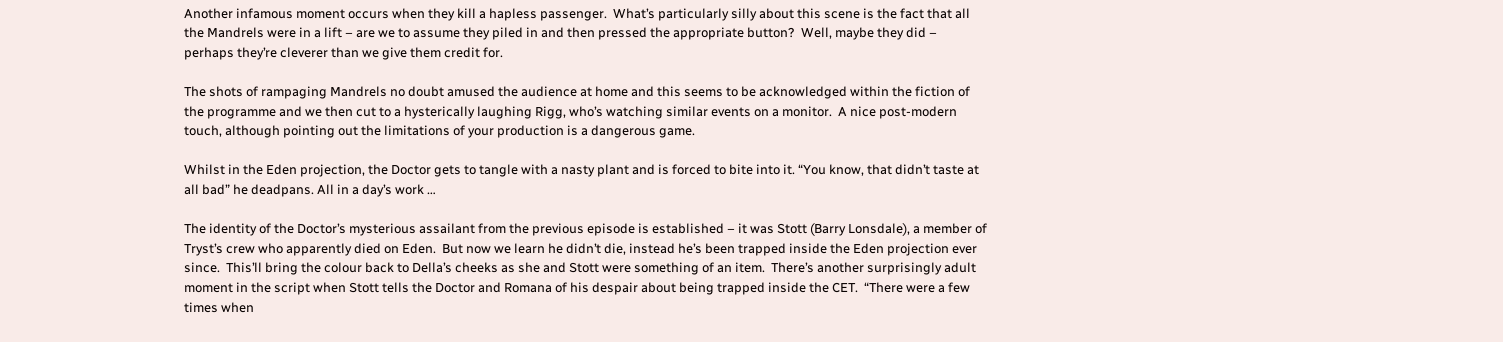Another infamous moment occurs when they kill a hapless passenger.  What’s particularly silly about this scene is the fact that all the Mandrels were in a lift – are we to assume they piled in and then pressed the appropriate button?  Well, maybe they did – perhaps they’re cleverer than we give them credit for.

The shots of rampaging Mandrels no doubt amused the audience at home and this seems to be acknowledged within the fiction of the programme and we then cut to a hysterically laughing Rigg, who’s watching similar events on a monitor.  A nice post-modern touch, although pointing out the limitations of your production is a dangerous game.

Whilst in the Eden projection, the Doctor gets to tangle with a nasty plant and is forced to bite into it. “You know, that didn’t taste at all bad” he deadpans. All in a day’s work …

The identity of the Doctor’s mysterious assailant from the previous episode is established – it was Stott (Barry Lonsdale), a member of Tryst’s crew who apparently died on Eden.  But now we learn he didn’t die, instead he’s been trapped inside the Eden projection ever since.  This’ll bring the colour back to Della’s cheeks as she and Stott were something of an item.  There’s another surprisingly adult moment in the script when Stott tells the Doctor and Romana of his despair about being trapped inside the CET.  “There were a few times when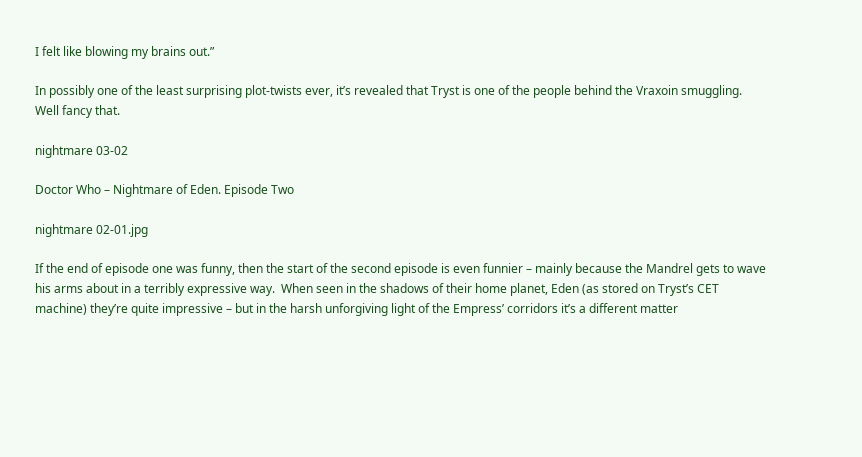I felt like blowing my brains out.”

In possibly one of the least surprising plot-twists ever, it’s revealed that Tryst is one of the people behind the Vraxoin smuggling.  Well fancy that.

nightmare 03-02

Doctor Who – Nightmare of Eden. Episode Two

nightmare 02-01.jpg

If the end of episode one was funny, then the start of the second episode is even funnier – mainly because the Mandrel gets to wave his arms about in a terribly expressive way.  When seen in the shadows of their home planet, Eden (as stored on Tryst’s CET machine) they’re quite impressive – but in the harsh unforgiving light of the Empress’ corridors it’s a different matter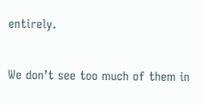entirely.

We don’t see too much of them in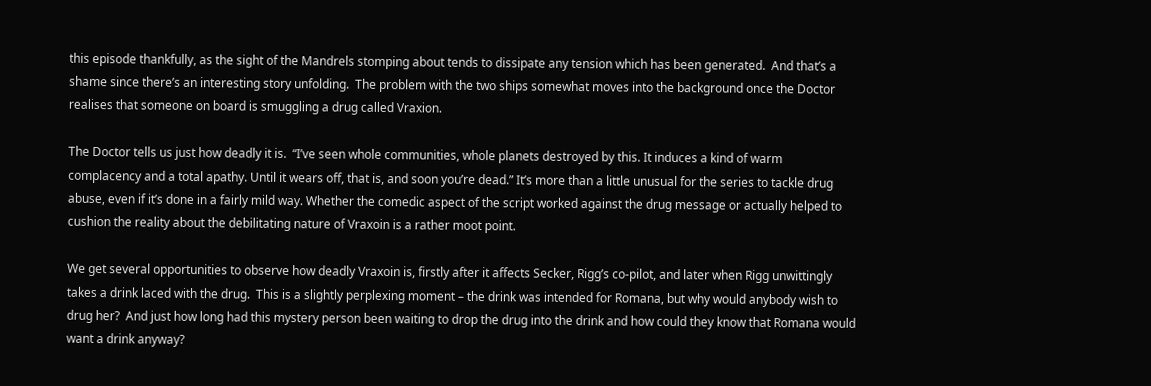this episode thankfully, as the sight of the Mandrels stomping about tends to dissipate any tension which has been generated.  And that’s a shame since there’s an interesting story unfolding.  The problem with the two ships somewhat moves into the background once the Doctor realises that someone on board is smuggling a drug called Vraxion.

The Doctor tells us just how deadly it is.  “I’ve seen whole communities, whole planets destroyed by this. It induces a kind of warm complacency and a total apathy. Until it wears off, that is, and soon you’re dead.” It’s more than a little unusual for the series to tackle drug abuse, even if it’s done in a fairly mild way. Whether the comedic aspect of the script worked against the drug message or actually helped to cushion the reality about the debilitating nature of Vraxoin is a rather moot point.

We get several opportunities to observe how deadly Vraxoin is, firstly after it affects Secker, Rigg’s co-pilot, and later when Rigg unwittingly takes a drink laced with the drug.  This is a slightly perplexing moment – the drink was intended for Romana, but why would anybody wish to drug her?  And just how long had this mystery person been waiting to drop the drug into the drink and how could they know that Romana would want a drink anyway?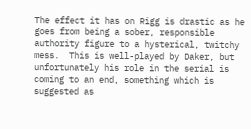The effect it has on Rigg is drastic as he goes from being a sober, responsible authority figure to a hysterical, twitchy mess.  This is well-played by Daker, but unfortunately his role in the serial is coming to an end, something which is suggested as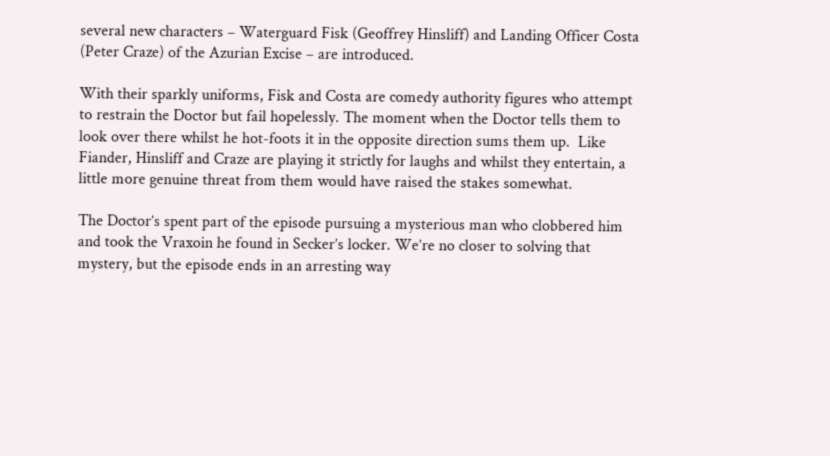several new characters – Waterguard Fisk (Geoffrey Hinsliff) and Landing Officer Costa (Peter Craze) of the Azurian Excise – are introduced.

With their sparkly uniforms, Fisk and Costa are comedy authority figures who attempt to restrain the Doctor but fail hopelessly. The moment when the Doctor tells them to look over there whilst he hot-foots it in the opposite direction sums them up.  Like Fiander, Hinsliff and Craze are playing it strictly for laughs and whilst they entertain, a little more genuine threat from them would have raised the stakes somewhat.

The Doctor’s spent part of the episode pursuing a mysterious man who clobbered him and took the Vraxoin he found in Secker’s locker. We’re no closer to solving that mystery, but the episode ends in an arresting way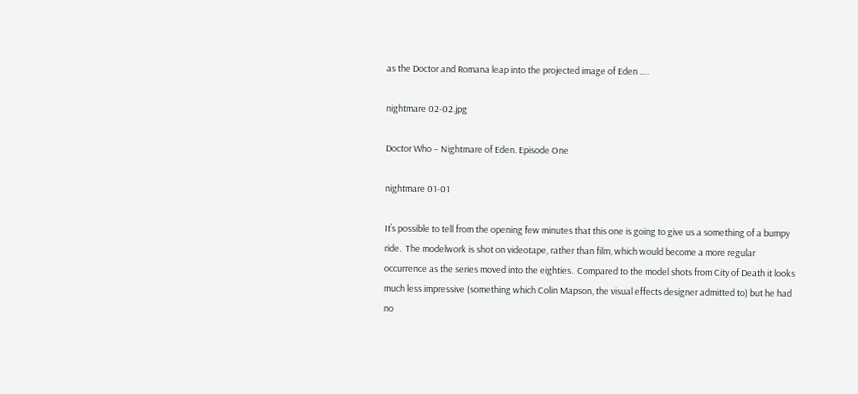as the Doctor and Romana leap into the projected image of Eden ….

nightmare 02-02.jpg

Doctor Who – Nightmare of Eden. Episode One

nightmare 01-01

It’s possible to tell from the opening few minutes that this one is going to give us a something of a bumpy ride.  The modelwork is shot on videotape, rather than film, which would become a more regular occurrence as the series moved into the eighties.  Compared to the model shots from City of Death it looks much less impressive (something which Colin Mapson, the visual effects designer admitted to) but he had no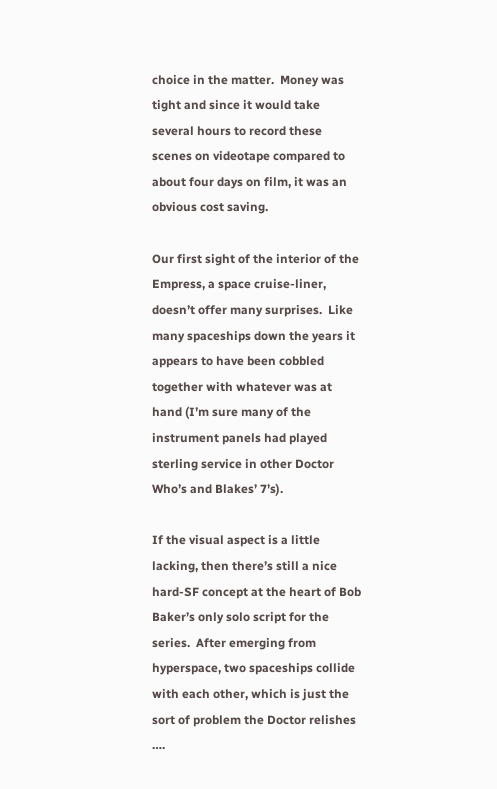choice in the matter.  Money was tight and since it would take several hours to record these scenes on videotape compared to about four days on film, it was an obvious cost saving.

Our first sight of the interior of the Empress, a space cruise-liner, doesn’t offer many surprises.  Like many spaceships down the years it appears to have been cobbled together with whatever was at hand (I’m sure many of the instrument panels had played sterling service in other Doctor Who’s and Blakes’ 7’s).

If the visual aspect is a little lacking, then there’s still a nice hard-SF concept at the heart of Bob Baker’s only solo script for the series.  After emerging from hyperspace, two spaceships collide with each other, which is just the sort of problem the Doctor relishes ….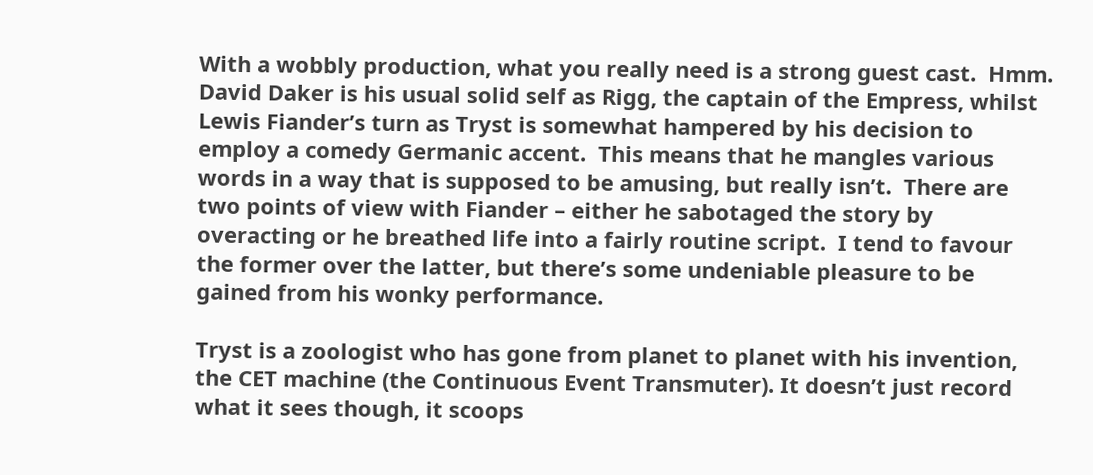With a wobbly production, what you really need is a strong guest cast.  Hmm.  David Daker is his usual solid self as Rigg, the captain of the Empress, whilst Lewis Fiander’s turn as Tryst is somewhat hampered by his decision to employ a comedy Germanic accent.  This means that he mangles various words in a way that is supposed to be amusing, but really isn’t.  There are two points of view with Fiander – either he sabotaged the story by overacting or he breathed life into a fairly routine script.  I tend to favour the former over the latter, but there’s some undeniable pleasure to be gained from his wonky performance.

Tryst is a zoologist who has gone from planet to planet with his invention, the CET machine (the Continuous Event Transmuter). It doesn’t just record what it sees though, it scoops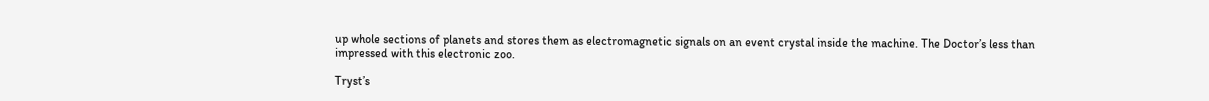up whole sections of planets and stores them as electromagnetic signals on an event crystal inside the machine. The Doctor’s less than impressed with this electronic zoo.

Tryst’s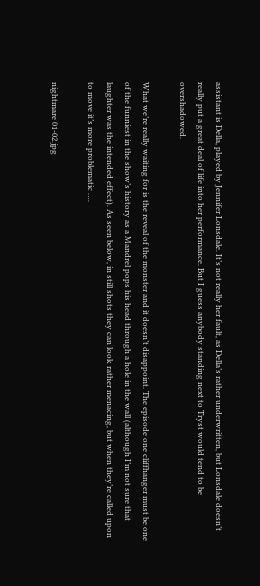assistant is Della, played by Jennifer Lonsdale. It’s not really her fault, as Della’s rather underwritten, but Lonsdale doesn’t really put a great deal of life into her performance. But I guess anybody standing next to Tryst would tend to be overshadowed.

What we’re really waiting for is the reveal of the monster and it doesn’t disappoint. The episode one cliffhanger must be one of the funniest in the show’s history as a Mandrel pops his head through a hole in the wall (although I’m not sure that laughter was the intended effect). As seen below, in still shots they can look rather menacing, but when they’re called upon to move it’s more problematic ….

nightmare 01-02.jpg